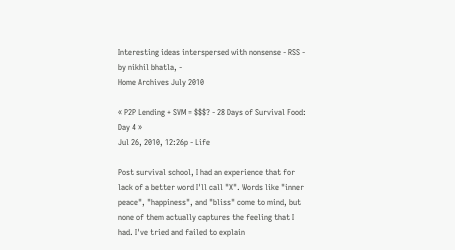Interesting ideas interspersed with nonsense - RSS - by nikhil bhatla, -
Home Archives July 2010

« P2P Lending + SVM = $$$? - 28 Days of Survival Food: Day 4 »
Jul 26, 2010, 12:26p - Life

Post survival school, I had an experience that for lack of a better word I'll call "X". Words like "inner peace", "happiness", and "bliss" come to mind, but none of them actually captures the feeling that I had. I've tried and failed to explain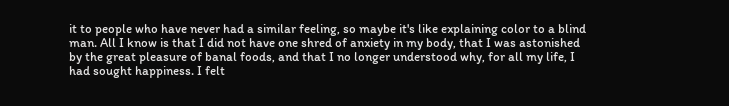it to people who have never had a similar feeling, so maybe it's like explaining color to a blind man. All I know is that I did not have one shred of anxiety in my body, that I was astonished by the great pleasure of banal foods, and that I no longer understood why, for all my life, I had sought happiness. I felt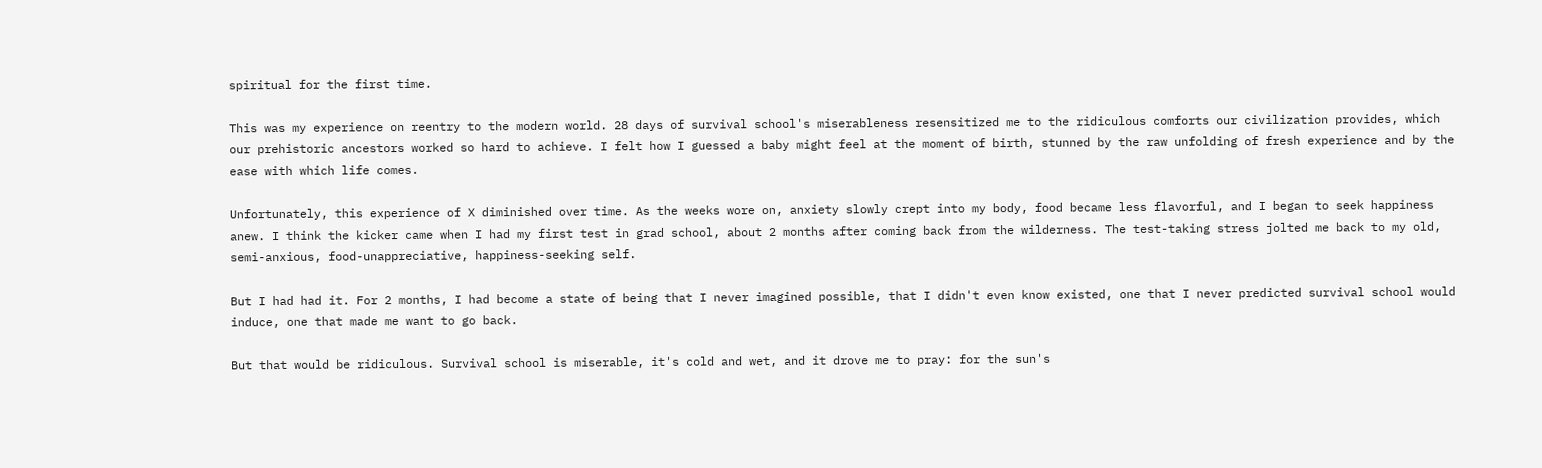spiritual for the first time.

This was my experience on reentry to the modern world. 28 days of survival school's miserableness resensitized me to the ridiculous comforts our civilization provides, which our prehistoric ancestors worked so hard to achieve. I felt how I guessed a baby might feel at the moment of birth, stunned by the raw unfolding of fresh experience and by the ease with which life comes.

Unfortunately, this experience of X diminished over time. As the weeks wore on, anxiety slowly crept into my body, food became less flavorful, and I began to seek happiness anew. I think the kicker came when I had my first test in grad school, about 2 months after coming back from the wilderness. The test-taking stress jolted me back to my old, semi-anxious, food-unappreciative, happiness-seeking self.

But I had had it. For 2 months, I had become a state of being that I never imagined possible, that I didn't even know existed, one that I never predicted survival school would induce, one that made me want to go back.

But that would be ridiculous. Survival school is miserable, it's cold and wet, and it drove me to pray: for the sun's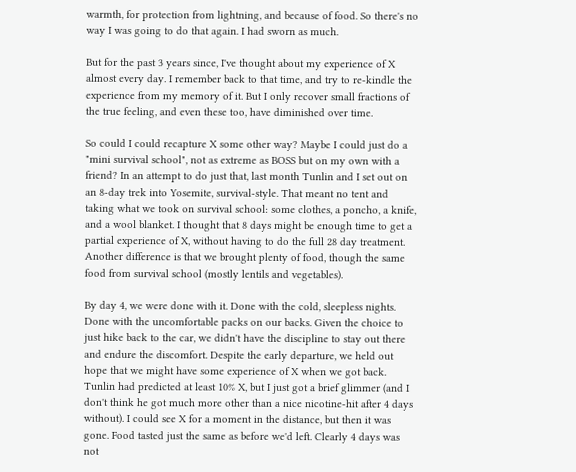warmth, for protection from lightning, and because of food. So there's no way I was going to do that again. I had sworn as much.

But for the past 3 years since, I've thought about my experience of X almost every day. I remember back to that time, and try to re-kindle the experience from my memory of it. But I only recover small fractions of the true feeling, and even these too, have diminished over time.

So could I could recapture X some other way? Maybe I could just do a "mini survival school", not as extreme as BOSS but on my own with a friend? In an attempt to do just that, last month Tunlin and I set out on an 8-day trek into Yosemite, survival-style. That meant no tent and taking what we took on survival school: some clothes, a poncho, a knife, and a wool blanket. I thought that 8 days might be enough time to get a partial experience of X, without having to do the full 28 day treatment. Another difference is that we brought plenty of food, though the same food from survival school (mostly lentils and vegetables).

By day 4, we were done with it. Done with the cold, sleepless nights. Done with the uncomfortable packs on our backs. Given the choice to just hike back to the car, we didn't have the discipline to stay out there and endure the discomfort. Despite the early departure, we held out hope that we might have some experience of X when we got back. Tunlin had predicted at least 10% X, but I just got a brief glimmer (and I don't think he got much more other than a nice nicotine-hit after 4 days without). I could see X for a moment in the distance, but then it was gone. Food tasted just the same as before we'd left. Clearly 4 days was not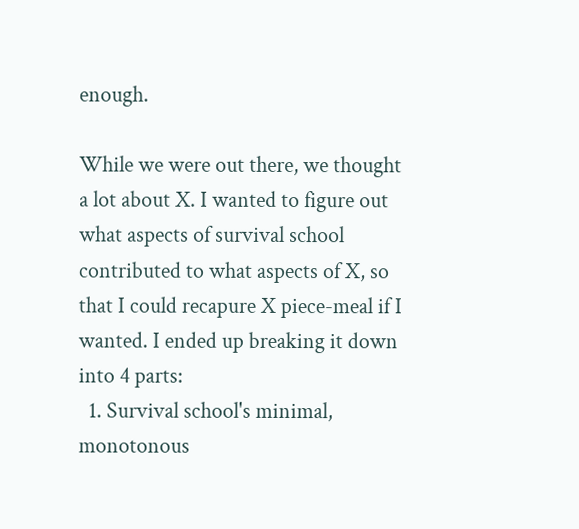enough.

While we were out there, we thought a lot about X. I wanted to figure out what aspects of survival school contributed to what aspects of X, so that I could recapure X piece-meal if I wanted. I ended up breaking it down into 4 parts:
  1. Survival school's minimal, monotonous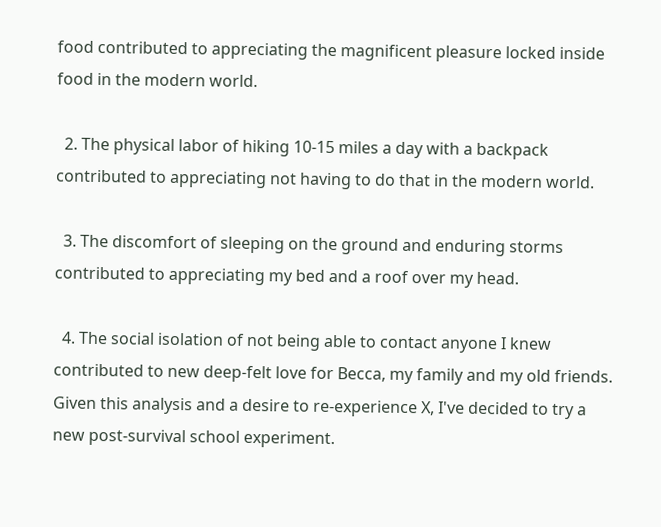food contributed to appreciating the magnificent pleasure locked inside food in the modern world.

  2. The physical labor of hiking 10-15 miles a day with a backpack contributed to appreciating not having to do that in the modern world.

  3. The discomfort of sleeping on the ground and enduring storms contributed to appreciating my bed and a roof over my head.

  4. The social isolation of not being able to contact anyone I knew contributed to new deep-felt love for Becca, my family and my old friends.
Given this analysis and a desire to re-experience X, I've decided to try a new post-survival school experiment.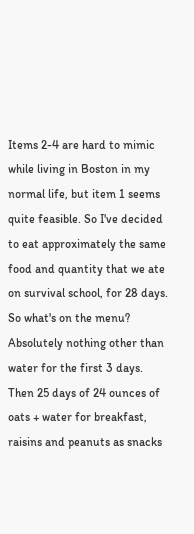Items 2-4 are hard to mimic while living in Boston in my normal life, but item 1 seems quite feasible. So I've decided to eat approximately the same food and quantity that we ate on survival school, for 28 days. So what's on the menu? Absolutely nothing other than water for the first 3 days. Then 25 days of 24 ounces of oats + water for breakfast, raisins and peanuts as snacks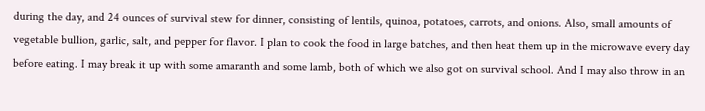during the day, and 24 ounces of survival stew for dinner, consisting of lentils, quinoa, potatoes, carrots, and onions. Also, small amounts of vegetable bullion, garlic, salt, and pepper for flavor. I plan to cook the food in large batches, and then heat them up in the microwave every day before eating. I may break it up with some amaranth and some lamb, both of which we also got on survival school. And I may also throw in an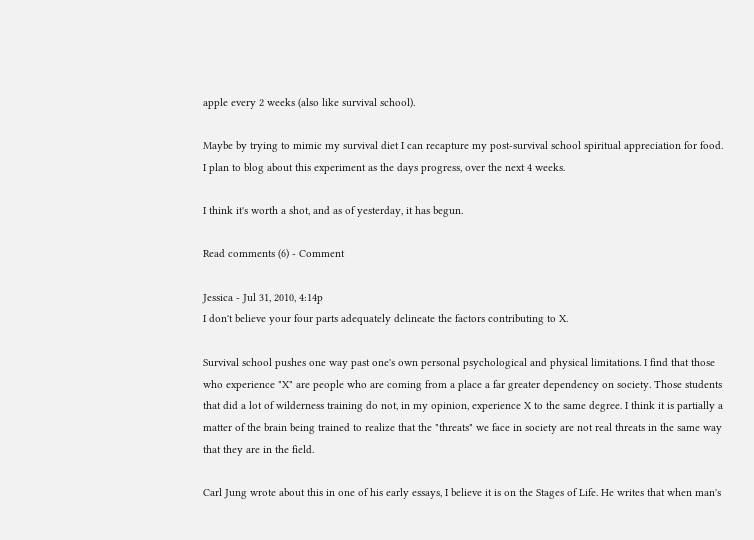apple every 2 weeks (also like survival school).

Maybe by trying to mimic my survival diet I can recapture my post-survival school spiritual appreciation for food. I plan to blog about this experiment as the days progress, over the next 4 weeks.

I think it's worth a shot, and as of yesterday, it has begun.

Read comments (6) - Comment

Jessica - Jul 31, 2010, 4:14p
I don't believe your four parts adequately delineate the factors contributing to X.

Survival school pushes one way past one's own personal psychological and physical limitations. I find that those who experience "X" are people who are coming from a place a far greater dependency on society. Those students that did a lot of wilderness training do not, in my opinion, experience X to the same degree. I think it is partially a matter of the brain being trained to realize that the "threats" we face in society are not real threats in the same way that they are in the field.

Carl Jung wrote about this in one of his early essays, I believe it is on the Stages of Life. He writes that when man's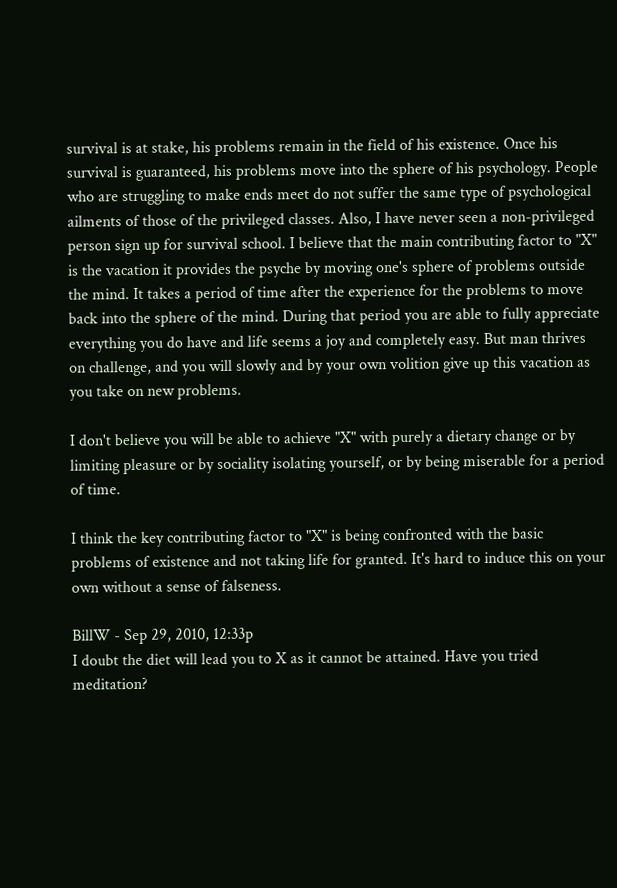survival is at stake, his problems remain in the field of his existence. Once his survival is guaranteed, his problems move into the sphere of his psychology. People who are struggling to make ends meet do not suffer the same type of psychological ailments of those of the privileged classes. Also, I have never seen a non-privileged person sign up for survival school. I believe that the main contributing factor to "X" is the vacation it provides the psyche by moving one's sphere of problems outside the mind. It takes a period of time after the experience for the problems to move back into the sphere of the mind. During that period you are able to fully appreciate everything you do have and life seems a joy and completely easy. But man thrives on challenge, and you will slowly and by your own volition give up this vacation as you take on new problems.

I don't believe you will be able to achieve "X" with purely a dietary change or by limiting pleasure or by sociality isolating yourself, or by being miserable for a period of time.

I think the key contributing factor to "X" is being confronted with the basic problems of existence and not taking life for granted. It's hard to induce this on your own without a sense of falseness.

BillW - Sep 29, 2010, 12:33p
I doubt the diet will lead you to X as it cannot be attained. Have you tried meditation?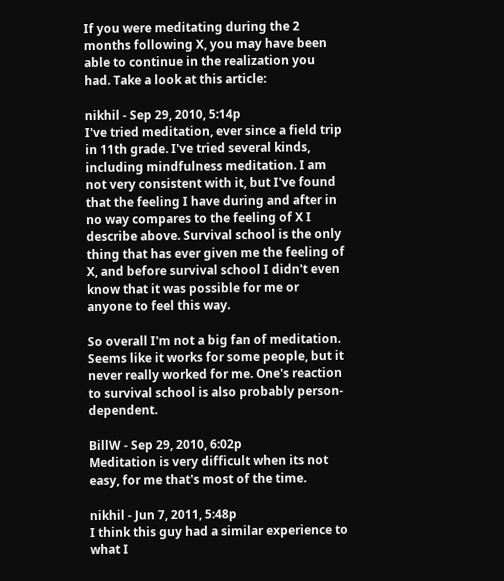If you were meditating during the 2 months following X, you may have been able to continue in the realization you had. Take a look at this article:

nikhil - Sep 29, 2010, 5:14p
I've tried meditation, ever since a field trip in 11th grade. I've tried several kinds, including mindfulness meditation. I am not very consistent with it, but I've found that the feeling I have during and after in no way compares to the feeling of X I describe above. Survival school is the only thing that has ever given me the feeling of X, and before survival school I didn't even know that it was possible for me or anyone to feel this way.

So overall I'm not a big fan of meditation. Seems like it works for some people, but it never really worked for me. One's reaction to survival school is also probably person-dependent.

BillW - Sep 29, 2010, 6:02p
Meditation is very difficult when its not easy, for me that's most of the time.

nikhil - Jun 7, 2011, 5:48p
I think this guy had a similar experience to what I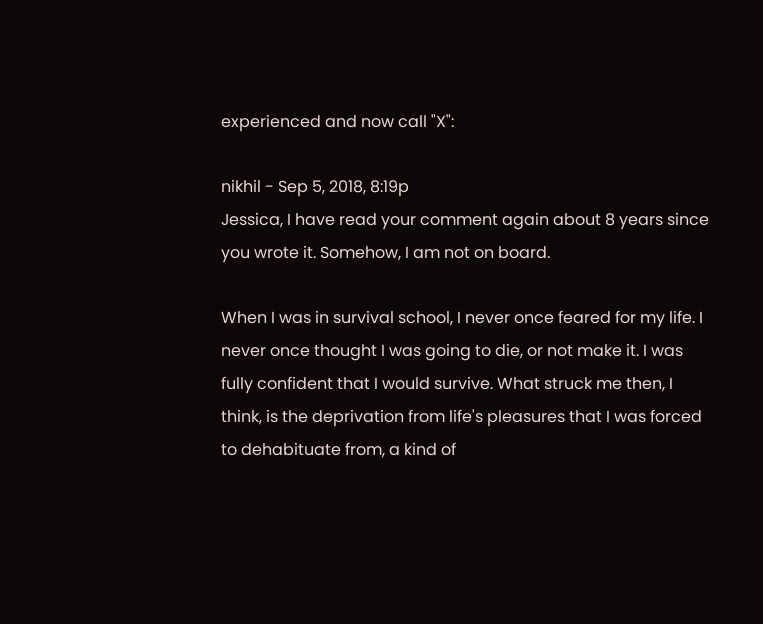experienced and now call "X":

nikhil - Sep 5, 2018, 8:19p
Jessica, I have read your comment again about 8 years since you wrote it. Somehow, I am not on board.

When I was in survival school, I never once feared for my life. I never once thought I was going to die, or not make it. I was fully confident that I would survive. What struck me then, I think, is the deprivation from life's pleasures that I was forced to dehabituate from, a kind of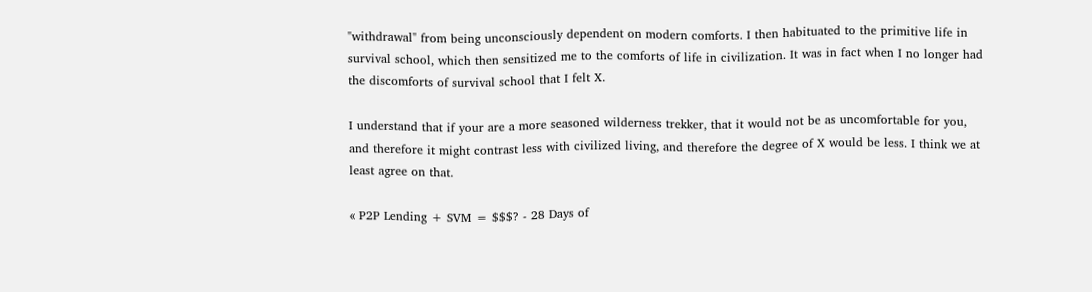"withdrawal" from being unconsciously dependent on modern comforts. I then habituated to the primitive life in survival school, which then sensitized me to the comforts of life in civilization. It was in fact when I no longer had the discomforts of survival school that I felt X.

I understand that if your are a more seasoned wilderness trekker, that it would not be as uncomfortable for you, and therefore it might contrast less with civilized living, and therefore the degree of X would be less. I think we at least agree on that.

« P2P Lending + SVM = $$$? - 28 Days of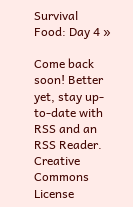Survival Food: Day 4 »

Come back soon! Better yet, stay up-to-date with RSS and an RSS Reader. Creative Commons License